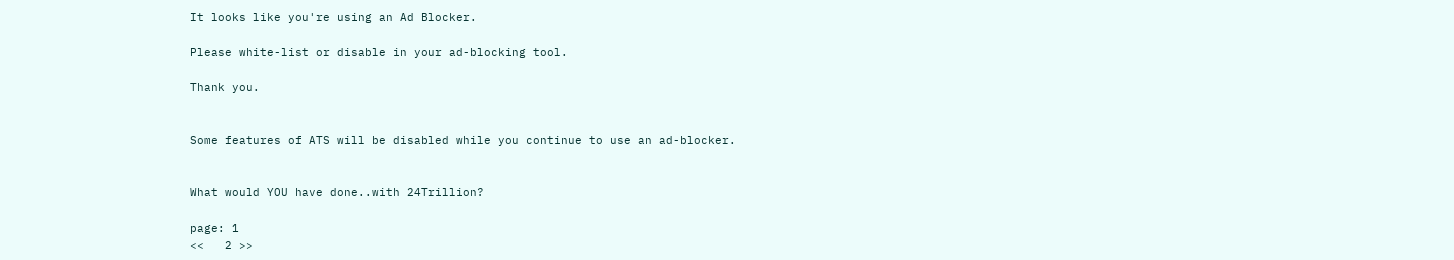It looks like you're using an Ad Blocker.

Please white-list or disable in your ad-blocking tool.

Thank you.


Some features of ATS will be disabled while you continue to use an ad-blocker.


What would YOU have done..with 24Trillion?

page: 1
<<   2 >>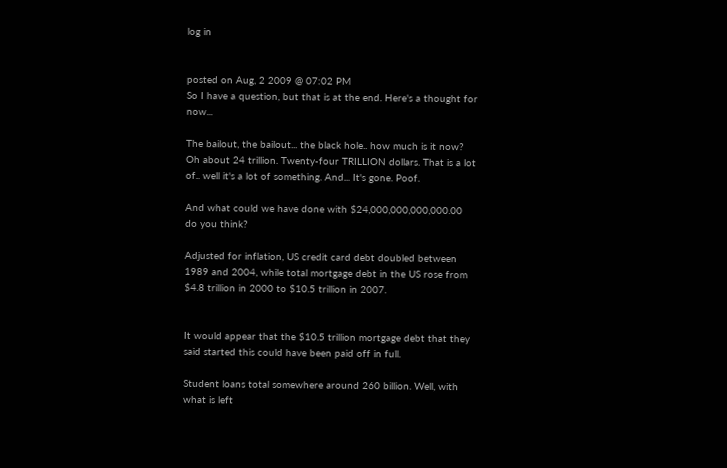log in


posted on Aug, 2 2009 @ 07:02 PM
So I have a question, but that is at the end. Here's a thought for now...

The bailout, the bailout... the black hole.. how much is it now? Oh about 24 trillion. Twenty-four TRILLION dollars. That is a lot of.. well it's a lot of something. And... It's gone. Poof.

And what could we have done with $24,000,000,000,000.00 do you think?

Adjusted for inflation, US credit card debt doubled between 1989 and 2004, while total mortgage debt in the US rose from $4.8 trillion in 2000 to $10.5 trillion in 2007.


It would appear that the $10.5 trillion mortgage debt that they said started this could have been paid off in full.

Student loans total somewhere around 260 billion. Well, with what is left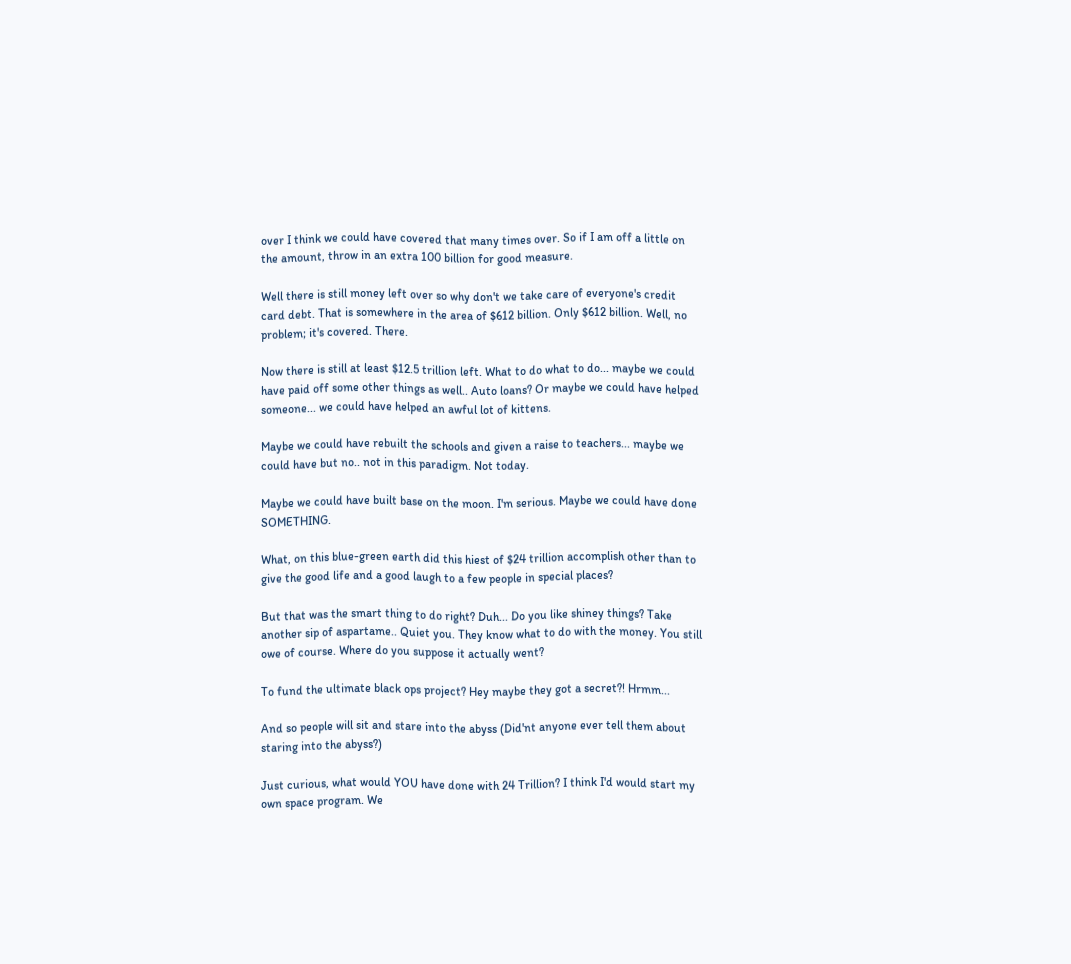over I think we could have covered that many times over. So if I am off a little on the amount, throw in an extra 100 billion for good measure.

Well there is still money left over so why don't we take care of everyone's credit card debt. That is somewhere in the area of $612 billion. Only $612 billion. Well, no problem; it's covered. There.

Now there is still at least $12.5 trillion left. What to do what to do... maybe we could have paid off some other things as well.. Auto loans? Or maybe we could have helped someone... we could have helped an awful lot of kittens.

Maybe we could have rebuilt the schools and given a raise to teachers... maybe we could have but no.. not in this paradigm. Not today.

Maybe we could have built base on the moon. I'm serious. Maybe we could have done SOMETHING.

What, on this blue-green earth did this hiest of $24 trillion accomplish other than to give the good life and a good laugh to a few people in special places?

But that was the smart thing to do right? Duh... Do you like shiney things? Take another sip of aspartame.. Quiet you. They know what to do with the money. You still owe of course. Where do you suppose it actually went?

To fund the ultimate black ops project? Hey maybe they got a secret?! Hrmm...

And so people will sit and stare into the abyss (Did'nt anyone ever tell them about staring into the abyss?)

Just curious, what would YOU have done with 24 Trillion? I think I'd would start my own space program. We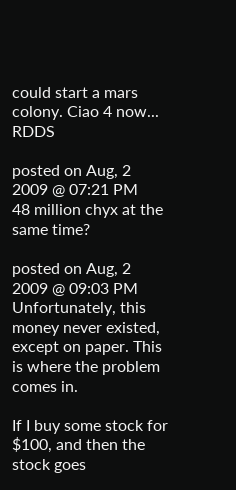could start a mars colony. Ciao 4 now... RDDS

posted on Aug, 2 2009 @ 07:21 PM
48 million chyx at the same time?

posted on Aug, 2 2009 @ 09:03 PM
Unfortunately, this money never existed, except on paper. This is where the problem comes in.

If I buy some stock for $100, and then the stock goes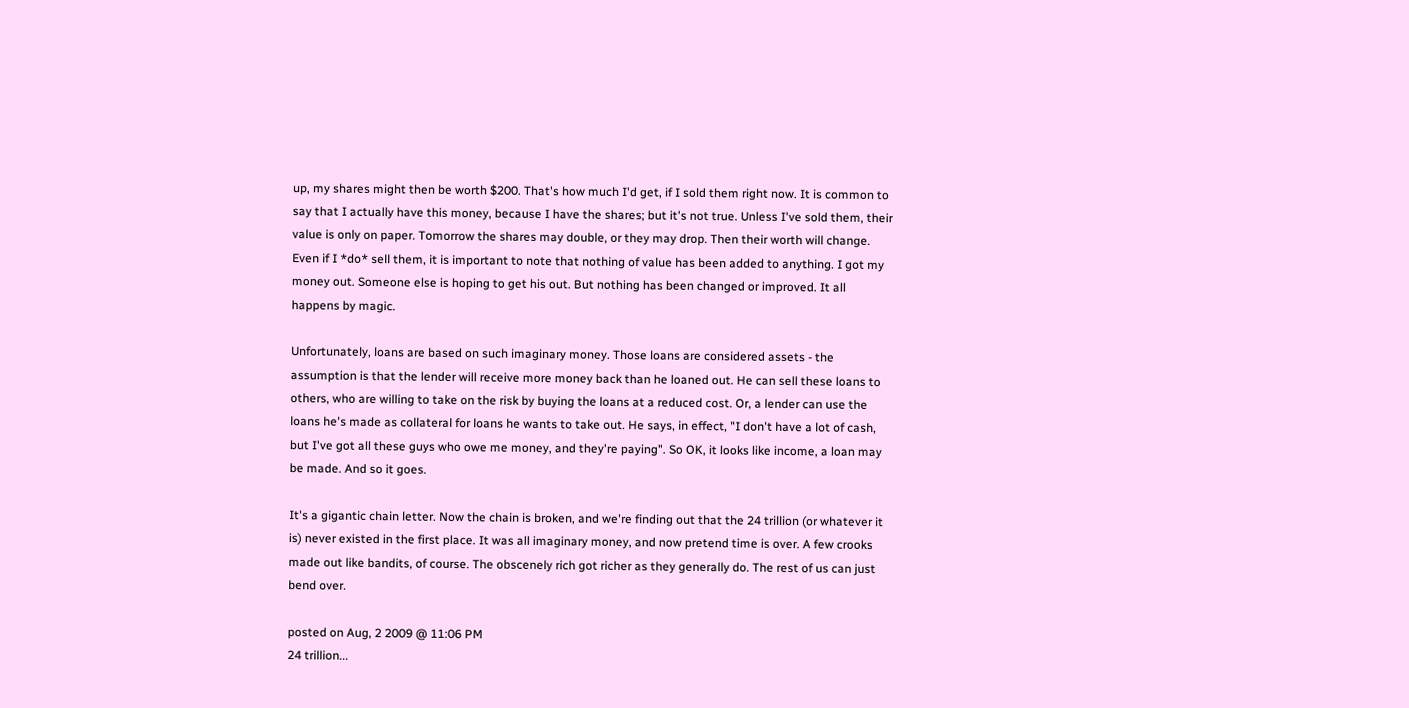up, my shares might then be worth $200. That's how much I'd get, if I sold them right now. It is common to say that I actually have this money, because I have the shares; but it's not true. Unless I've sold them, their value is only on paper. Tomorrow the shares may double, or they may drop. Then their worth will change. Even if I *do* sell them, it is important to note that nothing of value has been added to anything. I got my money out. Someone else is hoping to get his out. But nothing has been changed or improved. It all happens by magic.

Unfortunately, loans are based on such imaginary money. Those loans are considered assets - the assumption is that the lender will receive more money back than he loaned out. He can sell these loans to others, who are willing to take on the risk by buying the loans at a reduced cost. Or, a lender can use the loans he's made as collateral for loans he wants to take out. He says, in effect, "I don't have a lot of cash, but I've got all these guys who owe me money, and they're paying". So OK, it looks like income, a loan may be made. And so it goes.

It's a gigantic chain letter. Now the chain is broken, and we're finding out that the 24 trillion (or whatever it is) never existed in the first place. It was all imaginary money, and now pretend time is over. A few crooks made out like bandits, of course. The obscenely rich got richer as they generally do. The rest of us can just bend over.

posted on Aug, 2 2009 @ 11:06 PM
24 trillion...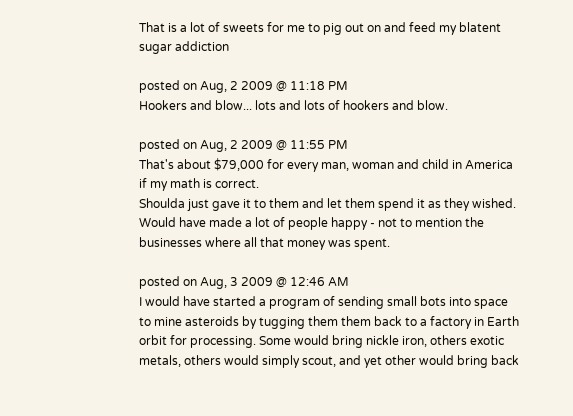That is a lot of sweets for me to pig out on and feed my blatent sugar addiction

posted on Aug, 2 2009 @ 11:18 PM
Hookers and blow... lots and lots of hookers and blow.

posted on Aug, 2 2009 @ 11:55 PM
That's about $79,000 for every man, woman and child in America if my math is correct.
Shoulda just gave it to them and let them spend it as they wished.
Would have made a lot of people happy - not to mention the businesses where all that money was spent.

posted on Aug, 3 2009 @ 12:46 AM
I would have started a program of sending small bots into space to mine asteroids by tugging them them back to a factory in Earth orbit for processing. Some would bring nickle iron, others exotic metals, others would simply scout, and yet other would bring back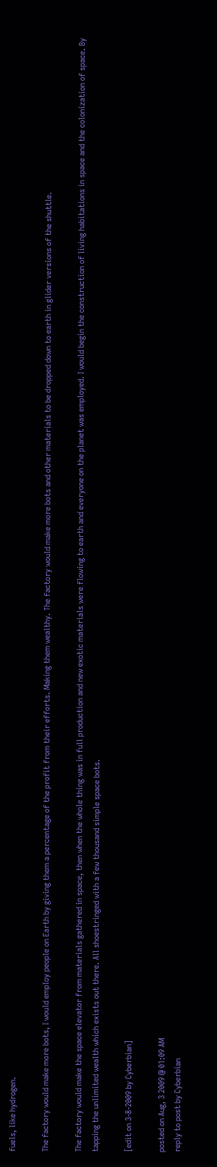fuels, like hydrogen.

The factory would make more bots, I would employ people on Earth by giving them a percentage of the profit from their efforts. Making them wealthy. The factory would make more bots and other materials to be dropped down to earth in glider versions of the shuttle.

The factory would make the space elevator from materials gathered in space, then when the whole thing was in full production and new exotic materials were flowing to earth and everyone on the planet was employed. I would begin the construction of living habitations in space and the colonization of space. By tapping the unlimited wealth which exists out there. All shoestringed with a few thousand simple space bots.

[edit on 3-8-2009 by Cyberbian]

posted on Aug, 3 2009 @ 01:09 AM
reply to post by Cyberbian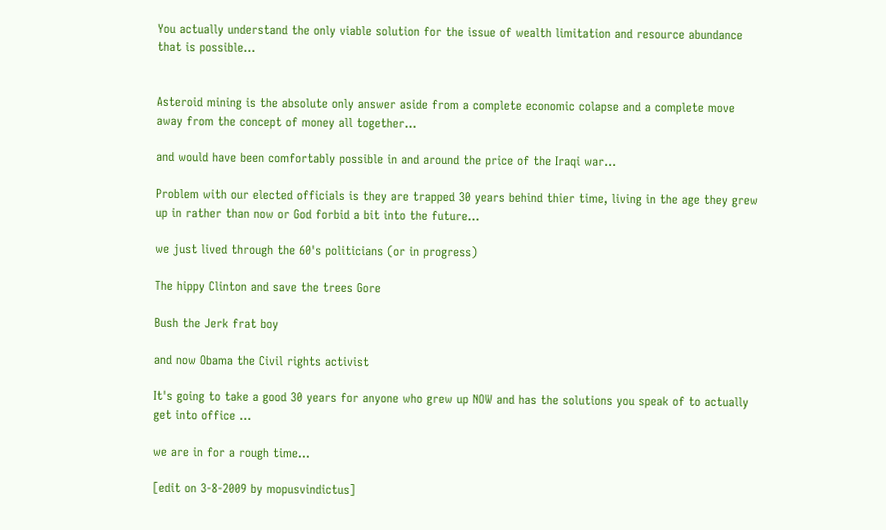You actually understand the only viable solution for the issue of wealth limitation and resource abundance that is possible...


Asteroid mining is the absolute only answer aside from a complete economic colapse and a complete move away from the concept of money all together...

and would have been comfortably possible in and around the price of the Iraqi war...

Problem with our elected officials is they are trapped 30 years behind thier time, living in the age they grew up in rather than now or God forbid a bit into the future...

we just lived through the 60's politicians (or in progress)

The hippy Clinton and save the trees Gore

Bush the Jerk frat boy

and now Obama the Civil rights activist

It's going to take a good 30 years for anyone who grew up NOW and has the solutions you speak of to actually get into office ...

we are in for a rough time...

[edit on 3-8-2009 by mopusvindictus]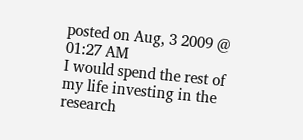posted on Aug, 3 2009 @ 01:27 AM
I would spend the rest of my life investing in the research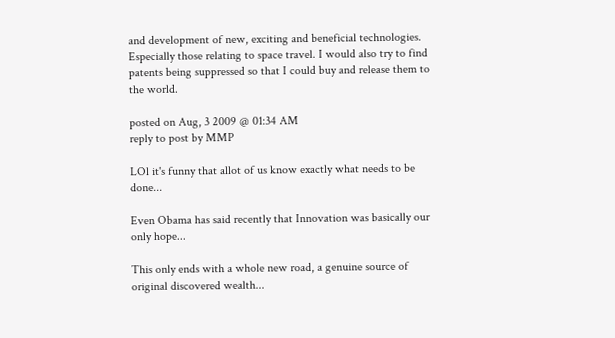and development of new, exciting and beneficial technologies. Especially those relating to space travel. I would also try to find patents being suppressed so that I could buy and release them to the world.

posted on Aug, 3 2009 @ 01:34 AM
reply to post by MMP

LOl it's funny that allot of us know exactly what needs to be done...

Even Obama has said recently that Innovation was basically our only hope...

This only ends with a whole new road, a genuine source of original discovered wealth...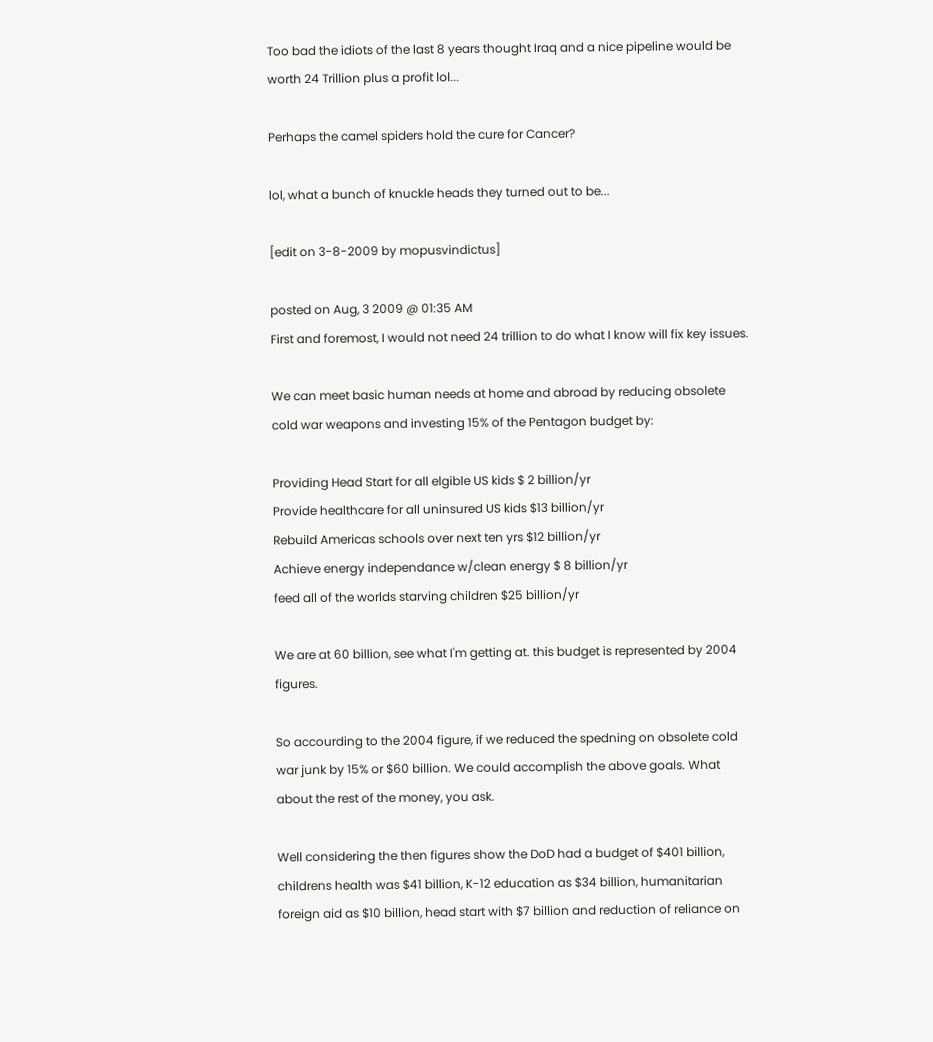Too bad the idiots of the last 8 years thought Iraq and a nice pipeline would be worth 24 Trillion plus a profit lol...

Perhaps the camel spiders hold the cure for Cancer?

lol, what a bunch of knuckle heads they turned out to be...

[edit on 3-8-2009 by mopusvindictus]

posted on Aug, 3 2009 @ 01:35 AM
First and foremost, I would not need 24 trillion to do what I know will fix key issues.

We can meet basic human needs at home and abroad by reducing obsolete cold war weapons and investing 15% of the Pentagon budget by:

Providing Head Start for all elgible US kids $ 2 billion/yr
Provide healthcare for all uninsured US kids $13 billion/yr
Rebuild Americas schools over next ten yrs $12 billion/yr
Achieve energy independance w/clean energy $ 8 billion/yr
feed all of the worlds starving children $25 billion/yr

We are at 60 billion, see what I'm getting at. this budget is represented by 2004 figures.

So accourding to the 2004 figure, if we reduced the spedning on obsolete cold war junk by 15% or $60 billion. We could accomplish the above goals. What about the rest of the money, you ask.

Well considering the then figures show the DoD had a budget of $401 billion, childrens health was $41 billion, K-12 education as $34 billion, humanitarian foreign aid as $10 billion, head start with $7 billion and reduction of reliance on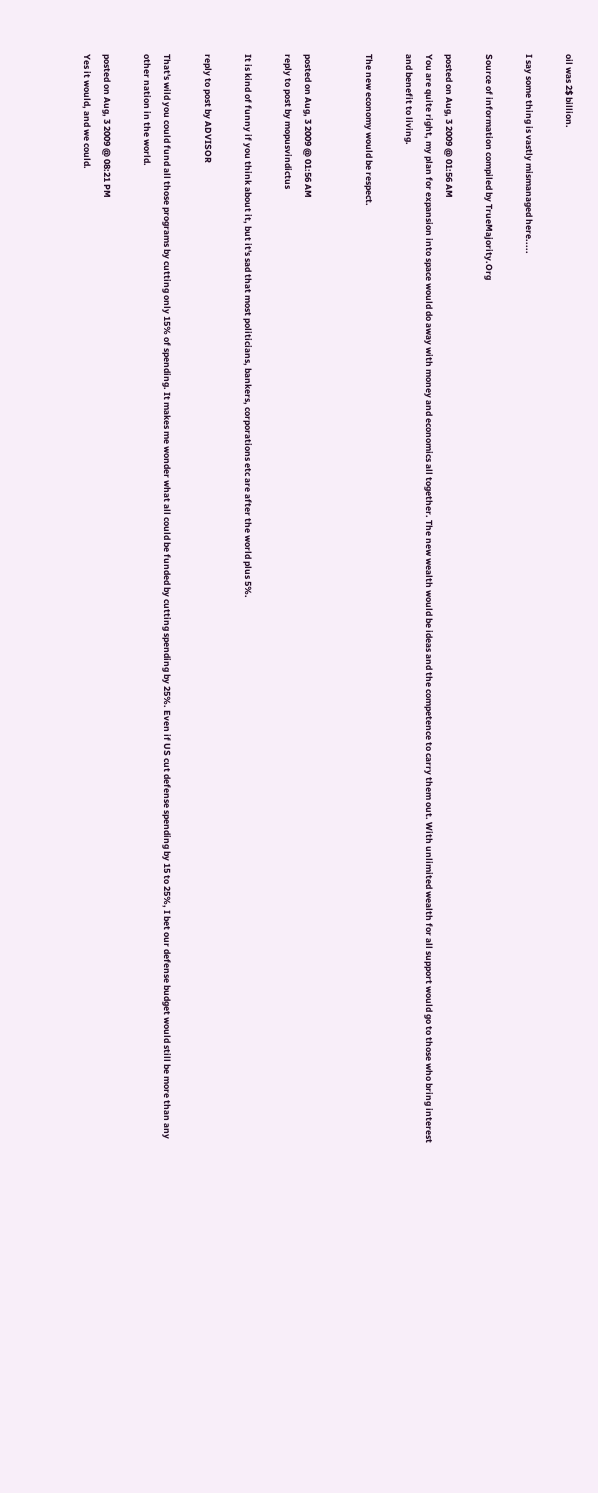oil was 2$ billion.

I say some thing is vastly mismanaged here.....

Source of information compiled by TrueMajority.Org

posted on Aug, 3 2009 @ 01:56 AM
You are quite right, my plan for expansion into space would do away with money and economics all together. The new wealth would be ideas and the competence to carry them out. With unlimited wealth for all support would go to those who bring interest and benefit to living.

The new economy would be respect.


posted on Aug, 3 2009 @ 01:56 AM
reply to post by mopusvindictus

It is kind of funny if you think about it, but it's sad that most politicians, bankers, corporations etc are after the world plus 5%.

reply to post by ADVISOR

That's wild you could fund all those programs by cutting only 15% of spending. It makes me wonder what all could be funded by cutting spending by 25%. Even if US cut defense spending by 15 to 25%, I bet our defense budget would still be more than any other nation in the world.

posted on Aug, 3 2009 @ 08:21 PM
Yes it would, and we could.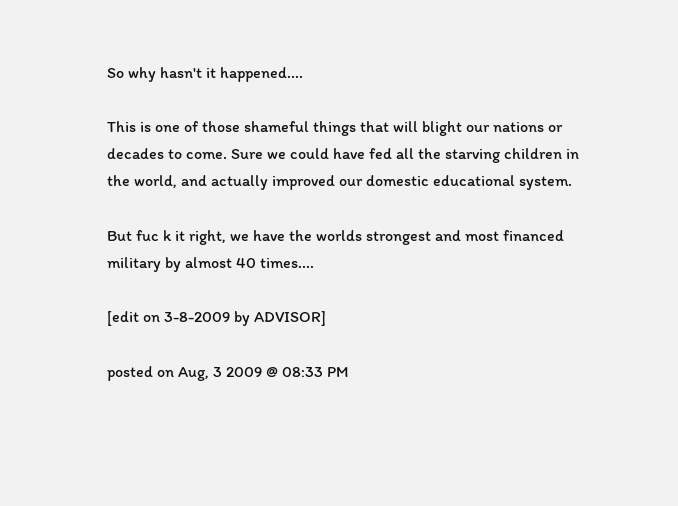So why hasn't it happened....

This is one of those shameful things that will blight our nations or decades to come. Sure we could have fed all the starving children in the world, and actually improved our domestic educational system.

But fuc k it right, we have the worlds strongest and most financed military by almost 40 times....

[edit on 3-8-2009 by ADVISOR]

posted on Aug, 3 2009 @ 08:33 PM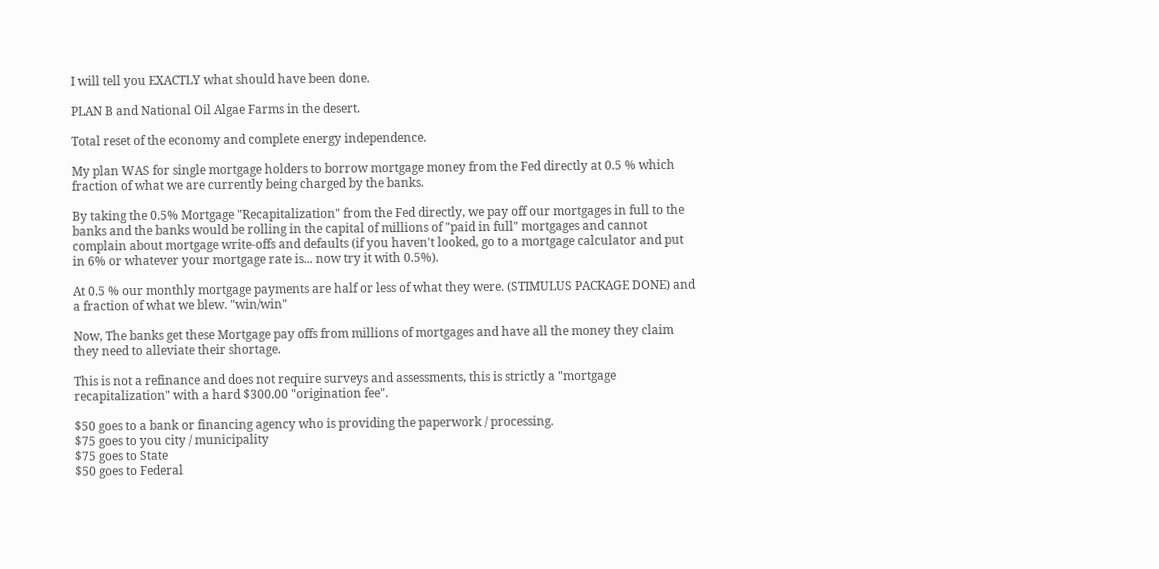I will tell you EXACTLY what should have been done.

PLAN B and National Oil Algae Farms in the desert.

Total reset of the economy and complete energy independence.

My plan WAS for single mortgage holders to borrow mortgage money from the Fed directly at 0.5 % which fraction of what we are currently being charged by the banks.

By taking the 0.5% Mortgage "Recapitalization" from the Fed directly, we pay off our mortgages in full to the banks and the banks would be rolling in the capital of millions of "paid in full" mortgages and cannot complain about mortgage write-offs and defaults (if you haven't looked, go to a mortgage calculator and put in 6% or whatever your mortgage rate is... now try it with 0.5%).

At 0.5 % our monthly mortgage payments are half or less of what they were. (STIMULUS PACKAGE DONE) and a fraction of what we blew. "win/win"

Now, The banks get these Mortgage pay offs from millions of mortgages and have all the money they claim they need to alleviate their shortage.

This is not a refinance and does not require surveys and assessments, this is strictly a "mortgage recapitalization" with a hard $300.00 "origination fee".

$50 goes to a bank or financing agency who is providing the paperwork / processing.
$75 goes to you city / municipality
$75 goes to State
$50 goes to Federal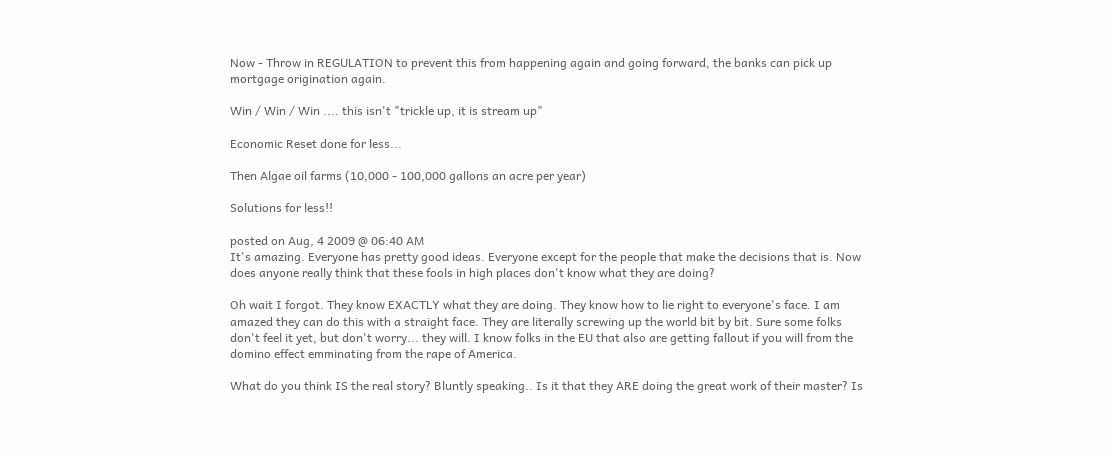Now - Throw in REGULATION to prevent this from happening again and going forward, the banks can pick up mortgage origination again.

Win / Win / Win .... this isn't "trickle up, it is stream up"

Economic Reset done for less...

Then Algae oil farms (10,000 - 100,000 gallons an acre per year)

Solutions for less!!

posted on Aug, 4 2009 @ 06:40 AM
It's amazing. Everyone has pretty good ideas. Everyone except for the people that make the decisions that is. Now does anyone really think that these fools in high places don't know what they are doing?

Oh wait I forgot. They know EXACTLY what they are doing. They know how to lie right to everyone's face. I am amazed they can do this with a straight face. They are literally screwing up the world bit by bit. Sure some folks don't feel it yet, but don't worry... they will. I know folks in the EU that also are getting fallout if you will from the domino effect emminating from the rape of America.

What do you think IS the real story? Bluntly speaking.. Is it that they ARE doing the great work of their master? Is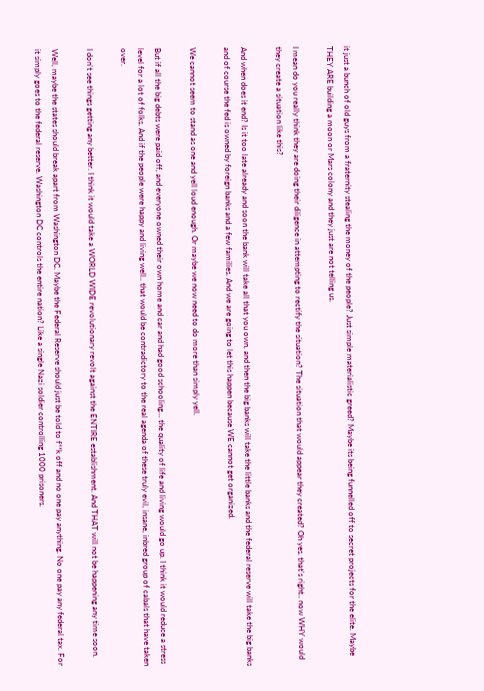it just a bunch of old guys from a fraternity stealing the money of the people? Just simple materialistic greed? Maybe its being funnelled off to secret projects for the elite. Maybe THEY ARE building a moon or Mars colony and they just are not telling us.

I mean do you really think they are doing their diligence in attempting to rectify the situation? The situation that would appear they created? Oh yes. that's right.. now WHY would they create a situation like this?

And when does it end? Is it too late already and soon the bank will take all that you own, and then the big banks will take the little banks and the federal reserve will take the big banks and of course the fed is owned by foreign banks and a few families. And we are going to let this happen because WE cannot get organized.

We cannot seem to stand as one and yell loud enough. Or maybe we now need to do more than simply yell.

But if all the big debts were paid off, and everyone owned their own home and car and had good schooling... the quality of life and living would go up. I think it would reduce a stress level for a lot of folks. And if the people were happy and living well.. that would be contradictory to the real agenda of these truly evil, insane, inbred group of cabals that have taken over.

I don't see things getting any better. I think it would take a WORLD WIDE revolutionary revolt against the ENTIRE establishment. And THAT will not be happening any time soon.

Well, maybe the states should break apart from Washington DC. Maybe the Federal Reserve should just be told to f**k off and no one pay anything. No one pay any federal tax. For it simply goes to the federal reserve. Washington DC controls the entire nation? Like a single Nazi soldier controlling 1000 prisoners.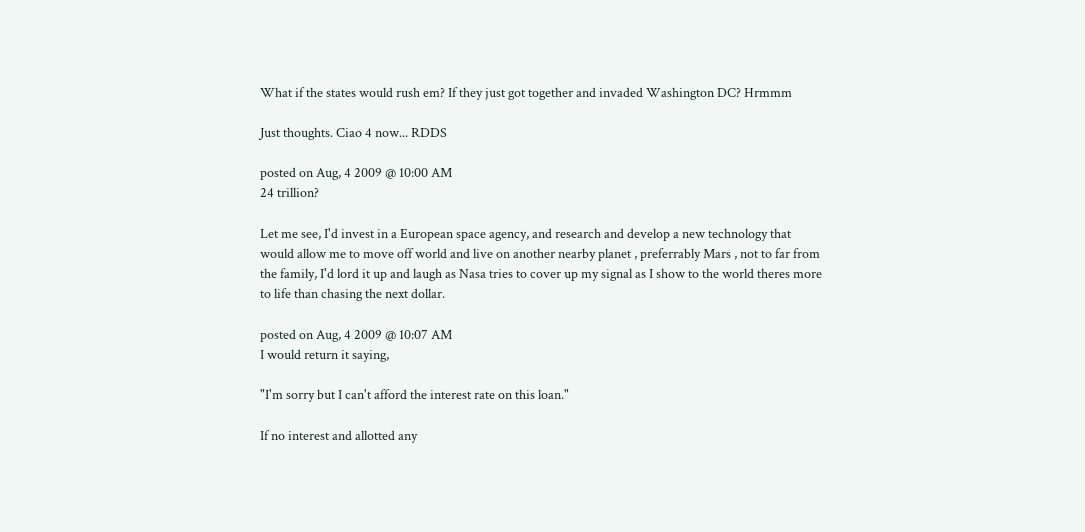What if the states would rush em? If they just got together and invaded Washington DC? Hrmmm

Just thoughts. Ciao 4 now... RDDS

posted on Aug, 4 2009 @ 10:00 AM
24 trillion?

Let me see, I'd invest in a European space agency, and research and develop a new technology that would allow me to move off world and live on another nearby planet , preferrably Mars , not to far from the family, I'd lord it up and laugh as Nasa tries to cover up my signal as I show to the world theres more to life than chasing the next dollar.

posted on Aug, 4 2009 @ 10:07 AM
I would return it saying,

"I'm sorry but I can't afford the interest rate on this loan."

If no interest and allotted any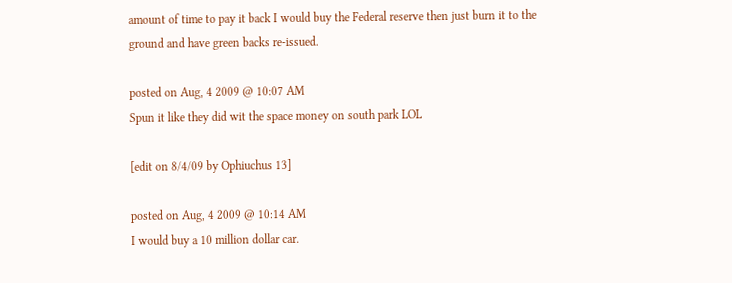amount of time to pay it back I would buy the Federal reserve then just burn it to the ground and have green backs re-issued.

posted on Aug, 4 2009 @ 10:07 AM
Spun it like they did wit the space money on south park LOL

[edit on 8/4/09 by Ophiuchus 13]

posted on Aug, 4 2009 @ 10:14 AM
I would buy a 10 million dollar car.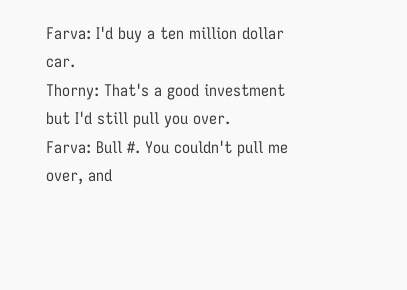Farva: I'd buy a ten million dollar car.
Thorny: That's a good investment but I'd still pull you over.
Farva: Bull #. You couldn't pull me over, and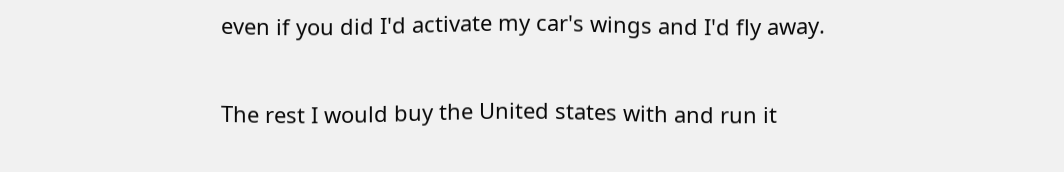even if you did I'd activate my car's wings and I'd fly away.

The rest I would buy the United states with and run it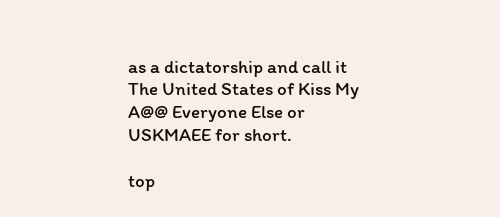as a dictatorship and call it The United States of Kiss My A@@ Everyone Else or USKMAEE for short.

top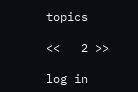topics

<<   2 >>

log in